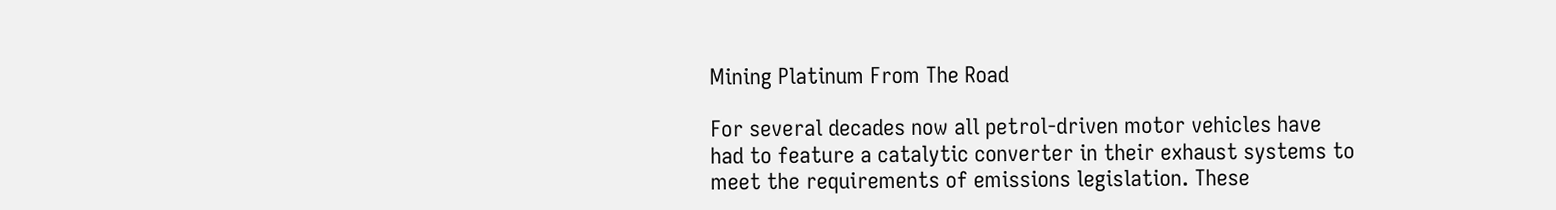Mining Platinum From The Road

For several decades now all petrol-driven motor vehicles have had to feature a catalytic converter in their exhaust systems to meet the requirements of emissions legislation. These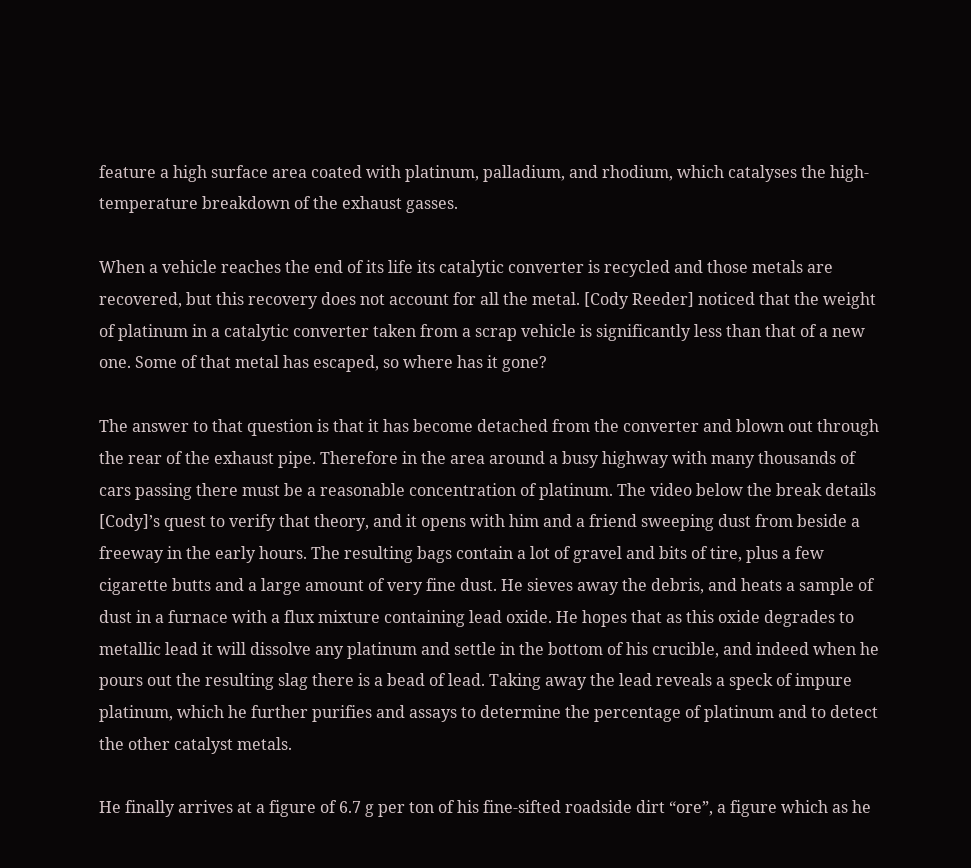feature a high surface area coated with platinum, palladium, and rhodium, which catalyses the high-temperature breakdown of the exhaust gasses.

When a vehicle reaches the end of its life its catalytic converter is recycled and those metals are recovered, but this recovery does not account for all the metal. [Cody Reeder] noticed that the weight of platinum in a catalytic converter taken from a scrap vehicle is significantly less than that of a new one. Some of that metal has escaped, so where has it gone?

The answer to that question is that it has become detached from the converter and blown out through the rear of the exhaust pipe. Therefore in the area around a busy highway with many thousands of cars passing there must be a reasonable concentration of platinum. The video below the break details [Cody]’s quest to verify that theory, and it opens with him and a friend sweeping dust from beside a freeway in the early hours. The resulting bags contain a lot of gravel and bits of tire, plus a few cigarette butts and a large amount of very fine dust. He sieves away the debris, and heats a sample of dust in a furnace with a flux mixture containing lead oxide. He hopes that as this oxide degrades to metallic lead it will dissolve any platinum and settle in the bottom of his crucible, and indeed when he pours out the resulting slag there is a bead of lead. Taking away the lead reveals a speck of impure platinum, which he further purifies and assays to determine the percentage of platinum and to detect the other catalyst metals.

He finally arrives at a figure of 6.7 g per ton of his fine-sifted roadside dirt “ore”, a figure which as he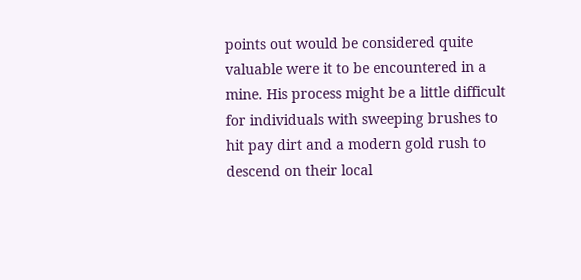points out would be considered quite valuable were it to be encountered in a mine. His process might be a little difficult for individuals with sweeping brushes to hit pay dirt and a modern gold rush to descend on their local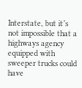Interstate, but it’s not impossible that a highways agency equipped with sweeper trucks could have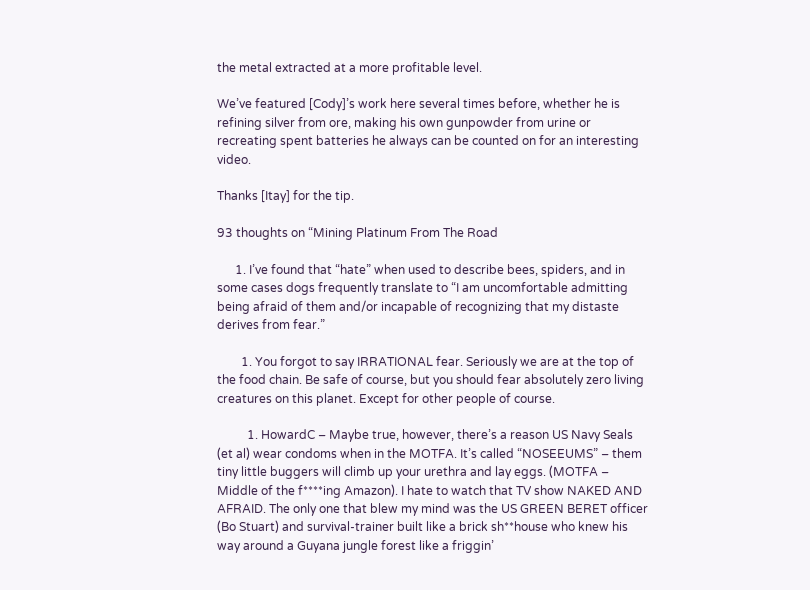the metal extracted at a more profitable level.

We’ve featured [Cody]’s work here several times before, whether he is refining silver from ore, making his own gunpowder from urine or recreating spent batteries he always can be counted on for an interesting video.

Thanks [Itay] for the tip.

93 thoughts on “Mining Platinum From The Road

      1. I’ve found that “hate” when used to describe bees, spiders, and in some cases dogs frequently translate to “I am uncomfortable admitting being afraid of them and/or incapable of recognizing that my distaste derives from fear.”

        1. You forgot to say IRRATIONAL fear. Seriously we are at the top of the food chain. Be safe of course, but you should fear absolutely zero living creatures on this planet. Except for other people of course.

          1. HowardC – Maybe true, however, there’s a reason US Navy Seals (et al) wear condoms when in the MOTFA. It’s called “NOSEEUMS” – them tiny little buggers will climb up your urethra and lay eggs. (MOTFA – Middle of the f****ing Amazon). I hate to watch that TV show NAKED AND AFRAID. The only one that blew my mind was the US GREEN BERET officer (Bo Stuart) and survival-trainer built like a brick sh**house who knew his way around a Guyana jungle forest like a friggin’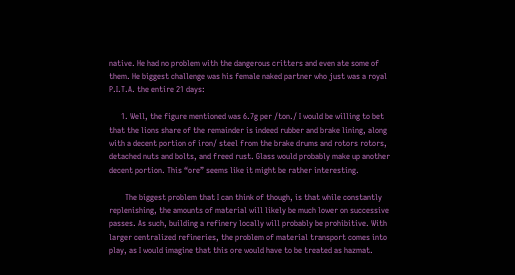native. He had no problem with the dangerous critters and even ate some of them. He biggest challenge was his female naked partner who just was a royal P.I.T.A. the entire 21 days:

      1. Well, the figure mentioned was 6.7g per /ton./ I would be willing to bet that the lions share of the remainder is indeed rubber and brake lining, along with a decent portion of iron/ steel from the brake drums and rotors rotors, detached nuts and bolts, and freed rust. Glass would probably make up another decent portion. This “ore” seems like it might be rather interesting.

        The biggest problem that I can think of though, is that while constantly replenishing, the amounts of material will likely be much lower on successive passes. As such, building a refinery locally will probably be prohibitive. With larger centralized refineries, the problem of material transport comes into play, as I would imagine that this ore would have to be treated as hazmat.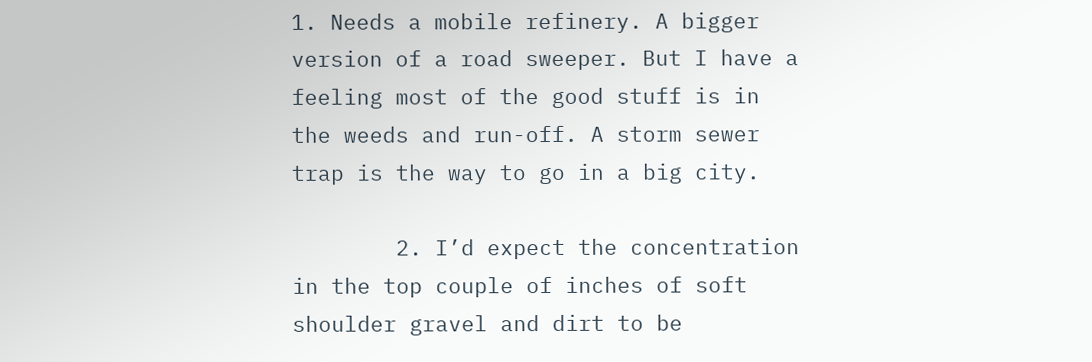1. Needs a mobile refinery. A bigger version of a road sweeper. But I have a feeling most of the good stuff is in the weeds and run-off. A storm sewer trap is the way to go in a big city.

        2. I’d expect the concentration in the top couple of inches of soft shoulder gravel and dirt to be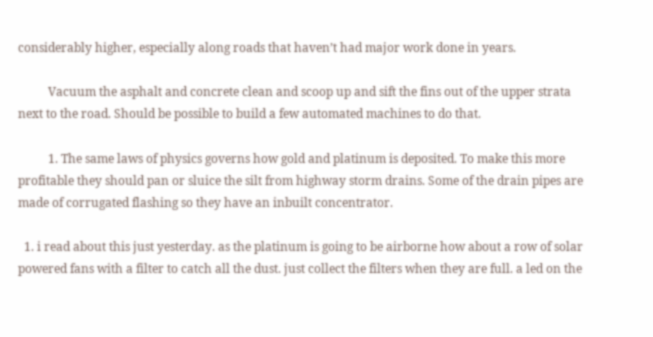considerably higher, especially along roads that haven’t had major work done in years.

          Vacuum the asphalt and concrete clean and scoop up and sift the fins out of the upper strata next to the road. Should be possible to build a few automated machines to do that.

          1. The same laws of physics governs how gold and platinum is deposited. To make this more profitable they should pan or sluice the silt from highway storm drains. Some of the drain pipes are made of corrugated flashing so they have an inbuilt concentrator.

  1. i read about this just yesterday. as the platinum is going to be airborne how about a row of solar powered fans with a filter to catch all the dust. just collect the filters when they are full. a led on the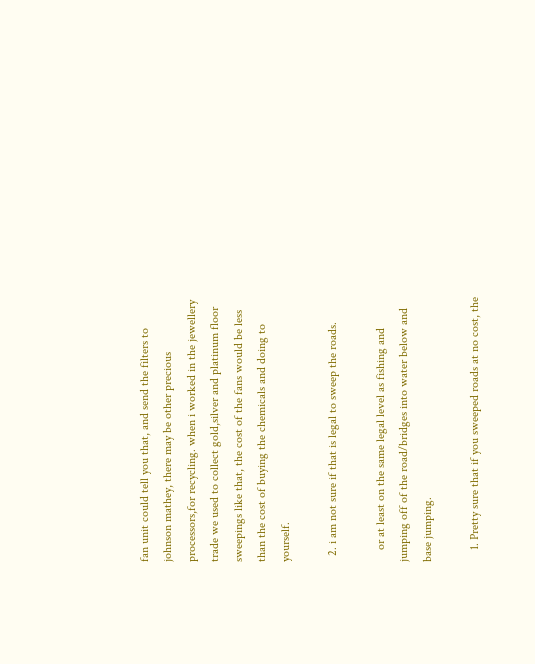fan unit could tell you that, and send the filters to johnson mathey, there may be other precious processors,for recycling. when i worked in the jewellery trade we used to collect gold,silver and platinum floor sweepings like that, the cost of the fans would be less than the cost of buying the chemicals and doing to yourself.

  2. i am not sure if that is legal to sweep the roads.

    or at least on the same legal level as fishing and jumping off of the road/bridges into water below and base jumping.

    1. Pretty sure that if you sweeped roads at no cost, the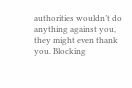authorities wouldn’t do anything against you, they might even thank you. Blocking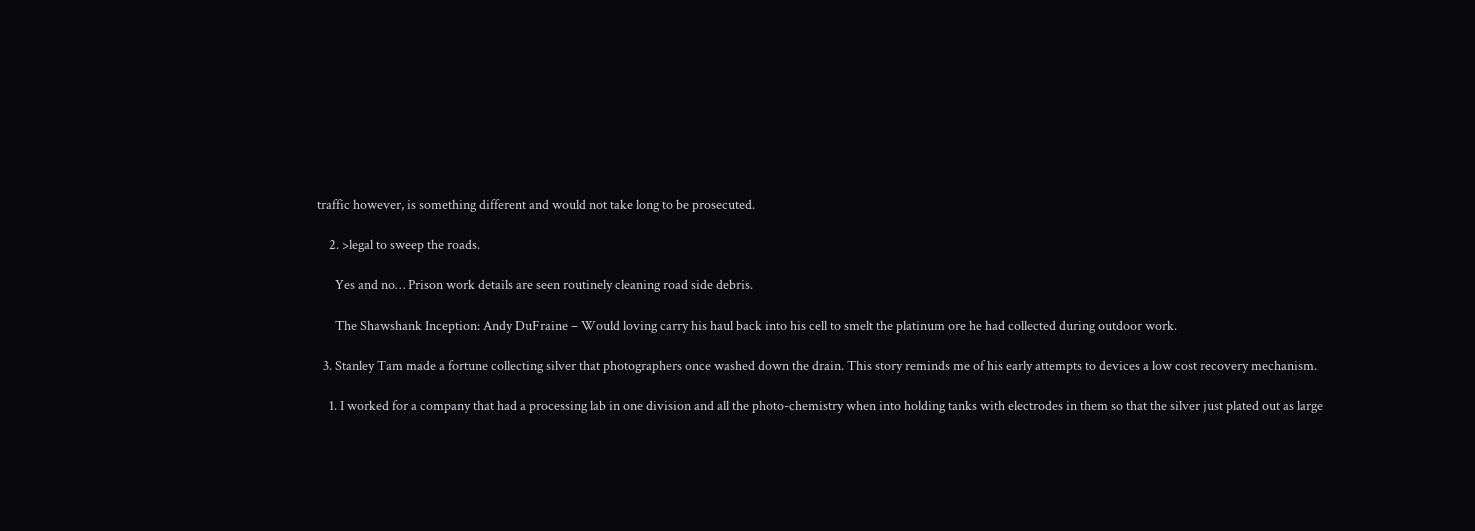traffic however, is something different and would not take long to be prosecuted.

    2. >legal to sweep the roads.

      Yes and no… Prison work details are seen routinely cleaning road side debris.

      The Shawshank Inception: Andy DuFraine – Would loving carry his haul back into his cell to smelt the platinum ore he had collected during outdoor work.

  3. Stanley Tam made a fortune collecting silver that photographers once washed down the drain. This story reminds me of his early attempts to devices a low cost recovery mechanism.

    1. I worked for a company that had a processing lab in one division and all the photo-chemistry when into holding tanks with electrodes in them so that the silver just plated out as large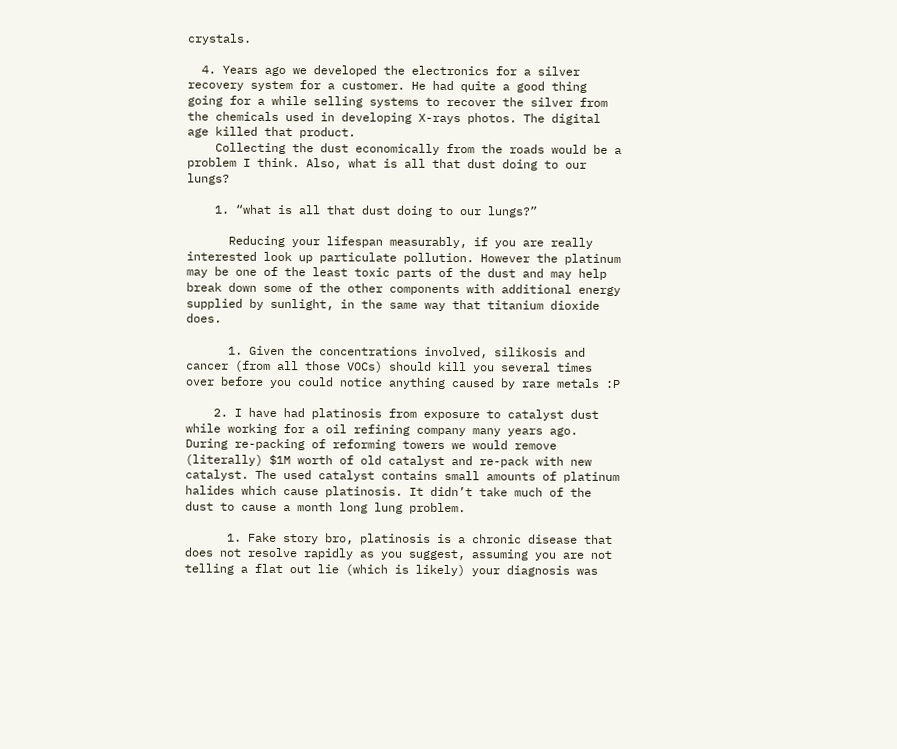crystals.

  4. Years ago we developed the electronics for a silver recovery system for a customer. He had quite a good thing going for a while selling systems to recover the silver from the chemicals used in developing X-rays photos. The digital age killed that product.
    Collecting the dust economically from the roads would be a problem I think. Also, what is all that dust doing to our lungs?

    1. “what is all that dust doing to our lungs?”

      Reducing your lifespan measurably, if you are really interested look up particulate pollution. However the platinum may be one of the least toxic parts of the dust and may help break down some of the other components with additional energy supplied by sunlight, in the same way that titanium dioxide does.

      1. Given the concentrations involved, silikosis and cancer (from all those VOCs) should kill you several times over before you could notice anything caused by rare metals :P

    2. I have had platinosis from exposure to catalyst dust while working for a oil refining company many years ago. During re-packing of reforming towers we would remove (literally) $1M worth of old catalyst and re-pack with new catalyst. The used catalyst contains small amounts of platinum halides which cause platinosis. It didn’t take much of the dust to cause a month long lung problem.

      1. Fake story bro, platinosis is a chronic disease that does not resolve rapidly as you suggest, assuming you are not telling a flat out lie (which is likely) your diagnosis was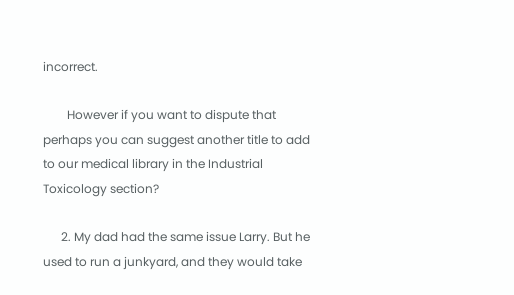incorrect.

        However if you want to dispute that perhaps you can suggest another title to add to our medical library in the Industrial Toxicology section?

      2. My dad had the same issue Larry. But he used to run a junkyard, and they would take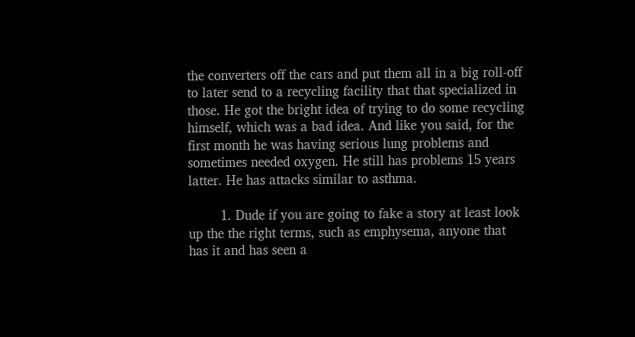the converters off the cars and put them all in a big roll-off to later send to a recycling facility that that specialized in those. He got the bright idea of trying to do some recycling himself, which was a bad idea. And like you said, for the first month he was having serious lung problems and sometimes needed oxygen. He still has problems 15 years latter. He has attacks similar to asthma.

        1. Dude if you are going to fake a story at least look up the the right terms, such as emphysema, anyone that has it and has seen a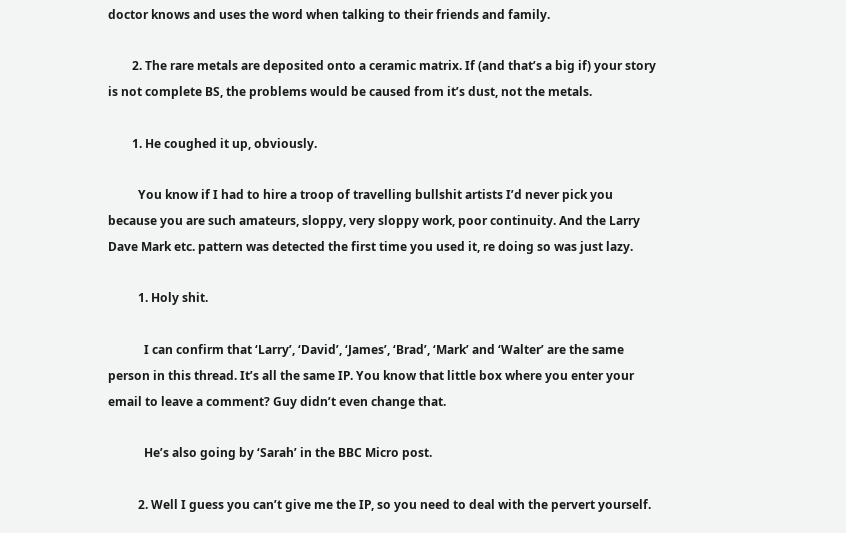doctor knows and uses the word when talking to their friends and family.

        2. The rare metals are deposited onto a ceramic matrix. If (and that’s a big if) your story is not complete BS, the problems would be caused from it’s dust, not the metals.

        1. He coughed it up, obviously.

          You know if I had to hire a troop of travelling bullshit artists I’d never pick you because you are such amateurs, sloppy, very sloppy work, poor continuity. And the Larry Dave Mark etc. pattern was detected the first time you used it, re doing so was just lazy.

          1. Holy shit.

            I can confirm that ‘Larry’, ‘David’, ‘James’, ‘Brad’, ‘Mark’ and ‘Walter’ are the same person in this thread. It’s all the same IP. You know that little box where you enter your email to leave a comment? Guy didn’t even change that.

            He’s also going by ‘Sarah’ in the BBC Micro post.

          2. Well I guess you can’t give me the IP, so you need to deal with the pervert yourself.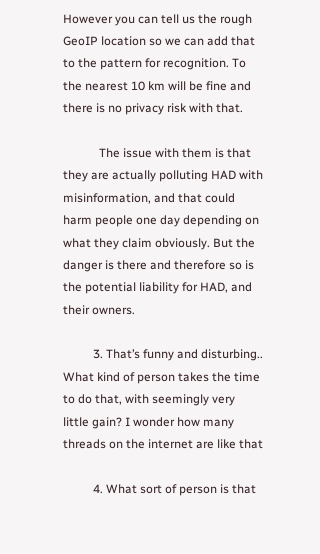However you can tell us the rough GeoIP location so we can add that to the pattern for recognition. To the nearest 10 km will be fine and there is no privacy risk with that.

            The issue with them is that they are actually polluting HAD with misinformation, and that could harm people one day depending on what they claim obviously. But the danger is there and therefore so is the potential liability for HAD, and their owners.

          3. That’s funny and disturbing.. What kind of person takes the time to do that, with seemingly very little gain? I wonder how many threads on the internet are like that

          4. What sort of person is that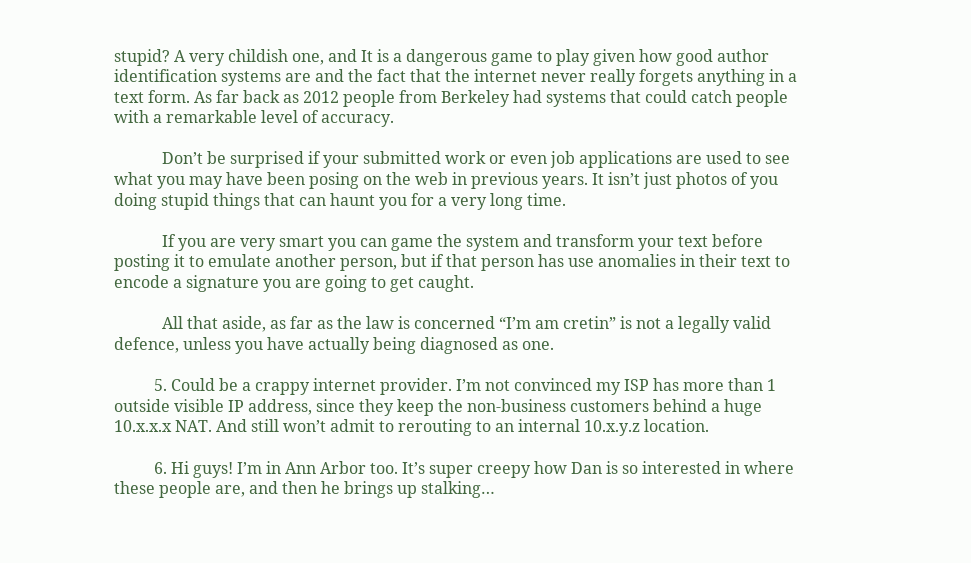stupid? A very childish one, and It is a dangerous game to play given how good author identification systems are and the fact that the internet never really forgets anything in a text form. As far back as 2012 people from Berkeley had systems that could catch people with a remarkable level of accuracy.

            Don’t be surprised if your submitted work or even job applications are used to see what you may have been posing on the web in previous years. It isn’t just photos of you doing stupid things that can haunt you for a very long time.

            If you are very smart you can game the system and transform your text before posting it to emulate another person, but if that person has use anomalies in their text to encode a signature you are going to get caught.

            All that aside, as far as the law is concerned “I’m am cretin” is not a legally valid defence, unless you have actually being diagnosed as one.

          5. Could be a crappy internet provider. I’m not convinced my ISP has more than 1 outside visible IP address, since they keep the non-business customers behind a huge 10.x.x.x NAT. And still won’t admit to rerouting to an internal 10.x.y.z location.

          6. Hi guys! I’m in Ann Arbor too. It’s super creepy how Dan is so interested in where these people are, and then he brings up stalking…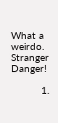What a weirdo. Stranger Danger!

          1.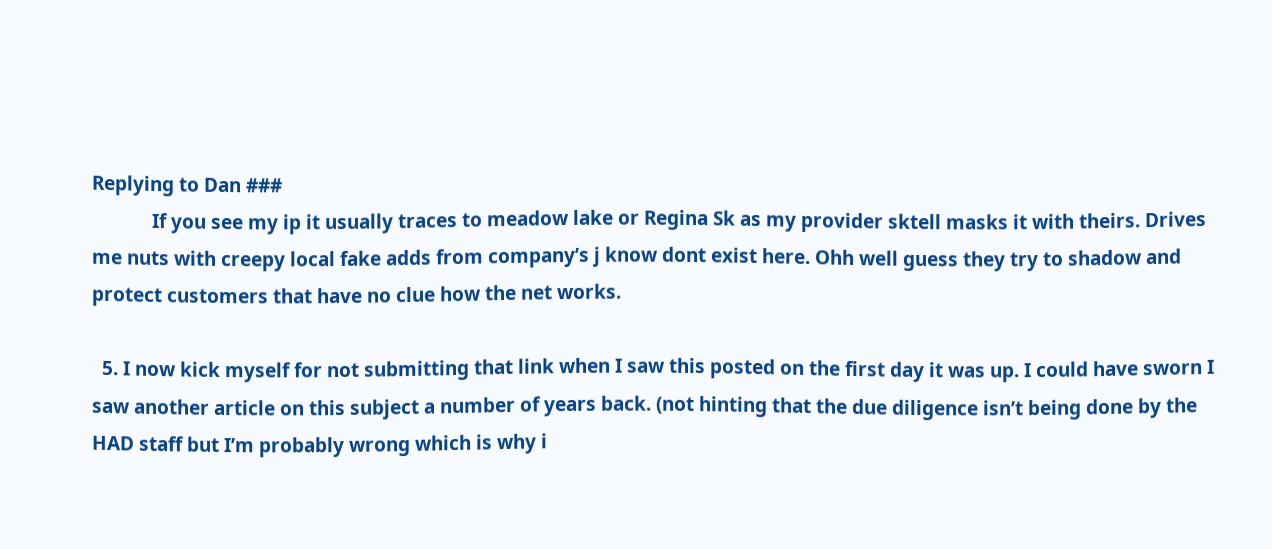Replying to Dan ###
            If you see my ip it usually traces to meadow lake or Regina Sk as my provider sktell masks it with theirs. Drives me nuts with creepy local fake adds from company’s j know dont exist here. Ohh well guess they try to shadow and protect customers that have no clue how the net works.

  5. I now kick myself for not submitting that link when I saw this posted on the first day it was up. I could have sworn I saw another article on this subject a number of years back. (not hinting that the due diligence isn’t being done by the HAD staff but I’m probably wrong which is why i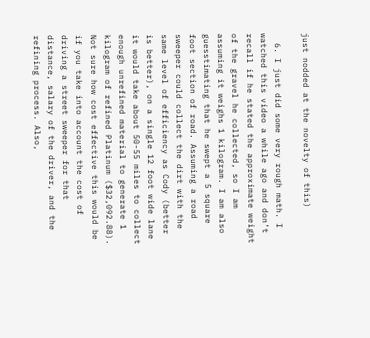just nodded at the novelty of this)

  6. I just did some very rough math. I watched this video a while ago and don’t recall if he stated the approximate weight of the gravel he collected, so I am assuming it weighs 1 kilogram. I am also guesstimating that he swept a 5 square foot section of road. Assuming a road sweeper could collect the dirt with the same level of efficiency as Cody (better is better), on a single 12 foot wide lane it would take about 50-55 miles to collect enough unrefined material to generate 1 kilogram of refined Platinum ($32,092.88). Not sure how cost effective this would be if you take into account the cost of driving a street sweeper for that distance, salary of the driver, and the refining process. Also,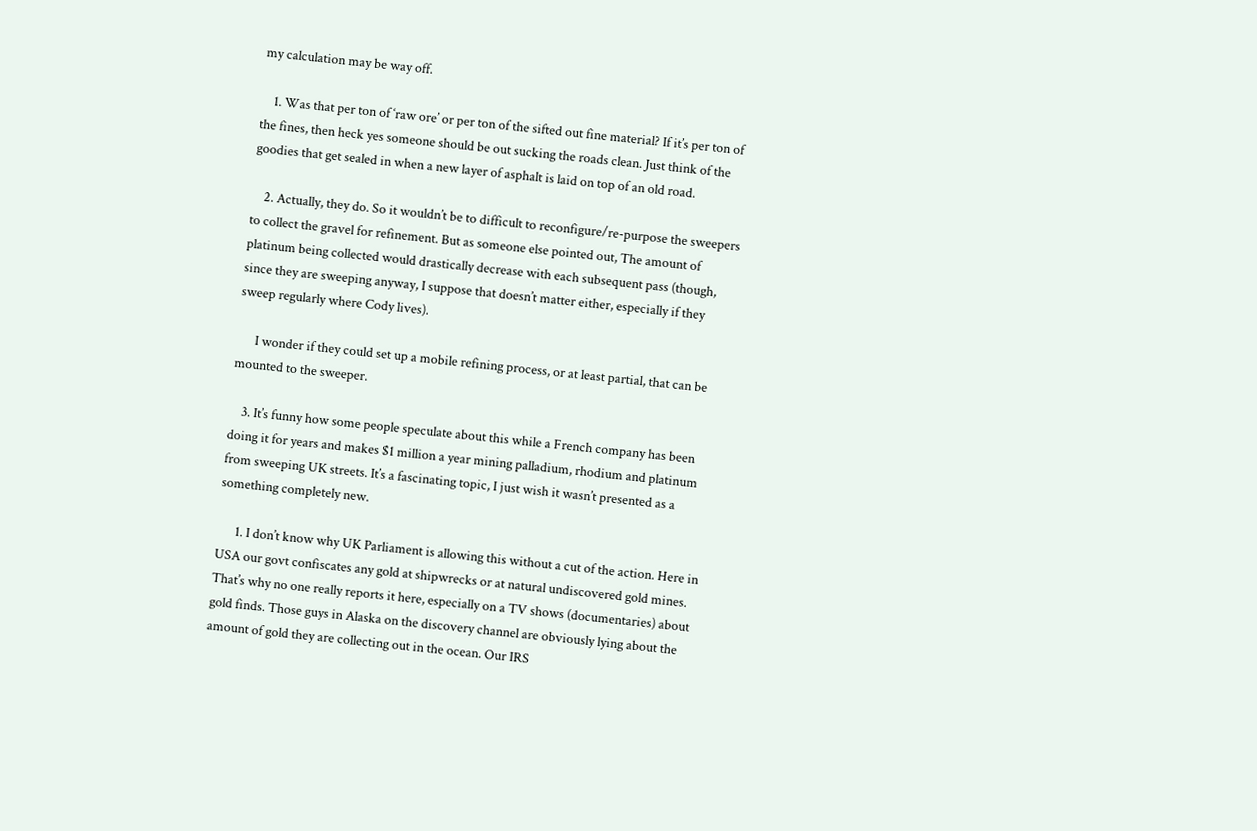my calculation may be way off.

    1. Was that per ton of ‘raw ore’ or per ton of the sifted out fine material? If it’s per ton of the fines, then heck yes someone should be out sucking the roads clean. Just think of the goodies that get sealed in when a new layer of asphalt is laid on top of an old road.

    2. Actually, they do. So it wouldn’t be to difficult to reconfigure/re-purpose the sweepers to collect the gravel for refinement. But as someone else pointed out, The amount of platinum being collected would drastically decrease with each subsequent pass (though, since they are sweeping anyway, I suppose that doesn’t matter either, especially if they sweep regularly where Cody lives).

      I wonder if they could set up a mobile refining process, or at least partial, that can be mounted to the sweeper.

    3. It’s funny how some people speculate about this while a French company has been doing it for years and makes $1 million a year mining palladium, rhodium and platinum from sweeping UK streets. It’s a fascinating topic, I just wish it wasn’t presented as a something completely new.

      1. I don’t know why UK Parliament is allowing this without a cut of the action. Here in USA our govt confiscates any gold at shipwrecks or at natural undiscovered gold mines. That’s why no one really reports it here, especially on a TV shows (documentaries) about gold finds. Those guys in Alaska on the discovery channel are obviously lying about the amount of gold they are collecting out in the ocean. Our IRS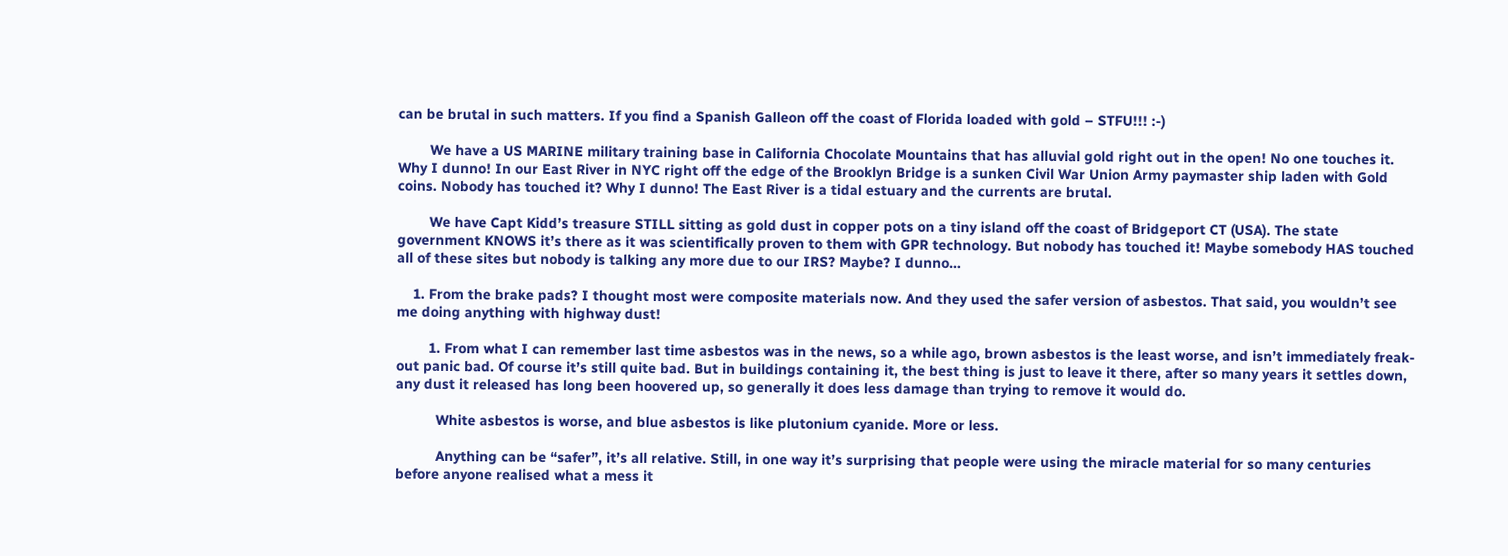can be brutal in such matters. If you find a Spanish Galleon off the coast of Florida loaded with gold – STFU!!! :-)

        We have a US MARINE military training base in California Chocolate Mountains that has alluvial gold right out in the open! No one touches it. Why I dunno! In our East River in NYC right off the edge of the Brooklyn Bridge is a sunken Civil War Union Army paymaster ship laden with Gold coins. Nobody has touched it? Why I dunno! The East River is a tidal estuary and the currents are brutal.

        We have Capt Kidd’s treasure STILL sitting as gold dust in copper pots on a tiny island off the coast of Bridgeport CT (USA). The state government KNOWS it’s there as it was scientifically proven to them with GPR technology. But nobody has touched it! Maybe somebody HAS touched all of these sites but nobody is talking any more due to our IRS? Maybe? I dunno…

    1. From the brake pads? I thought most were composite materials now. And they used the safer version of asbestos. That said, you wouldn’t see me doing anything with highway dust!

        1. From what I can remember last time asbestos was in the news, so a while ago, brown asbestos is the least worse, and isn’t immediately freak-out panic bad. Of course it’s still quite bad. But in buildings containing it, the best thing is just to leave it there, after so many years it settles down, any dust it released has long been hoovered up, so generally it does less damage than trying to remove it would do.

          White asbestos is worse, and blue asbestos is like plutonium cyanide. More or less.

          Anything can be “safer”, it’s all relative. Still, in one way it’s surprising that people were using the miracle material for so many centuries before anyone realised what a mess it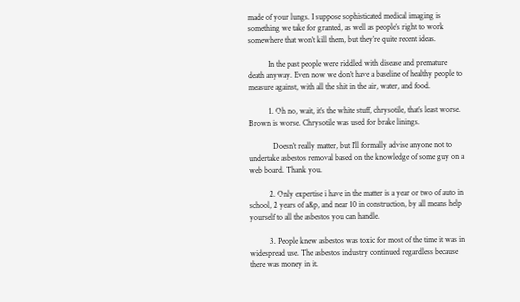made of your lungs. I suppose sophisticated medical imaging is something we take for granted, as well as people’s right to work somewhere that won’t kill them, but they’re quite recent ideas.

          In the past people were riddled with disease and premature death anyway. Even now we don’t have a baseline of healthy people to measure against, with all the shit in the air, water, and food.

          1. Oh no, wait, it’s the white stuff, chrysotile, that’s least worse. Brown is worse. Chrysotile was used for brake linings.

            Doesn’t really matter, but I’ll formally advise anyone not to undertake asbestos removal based on the knowledge of some guy on a web board. Thank you.

          2. Only expertise i have in the matter is a year or two of auto in school, 2 years of a&p, and near 10 in construction, by all means help yourself to all the asbestos you can handle.

          3. People knew asbestos was toxic for most of the time it was in widespread use. The asbestos industry continued regardless because there was money in it.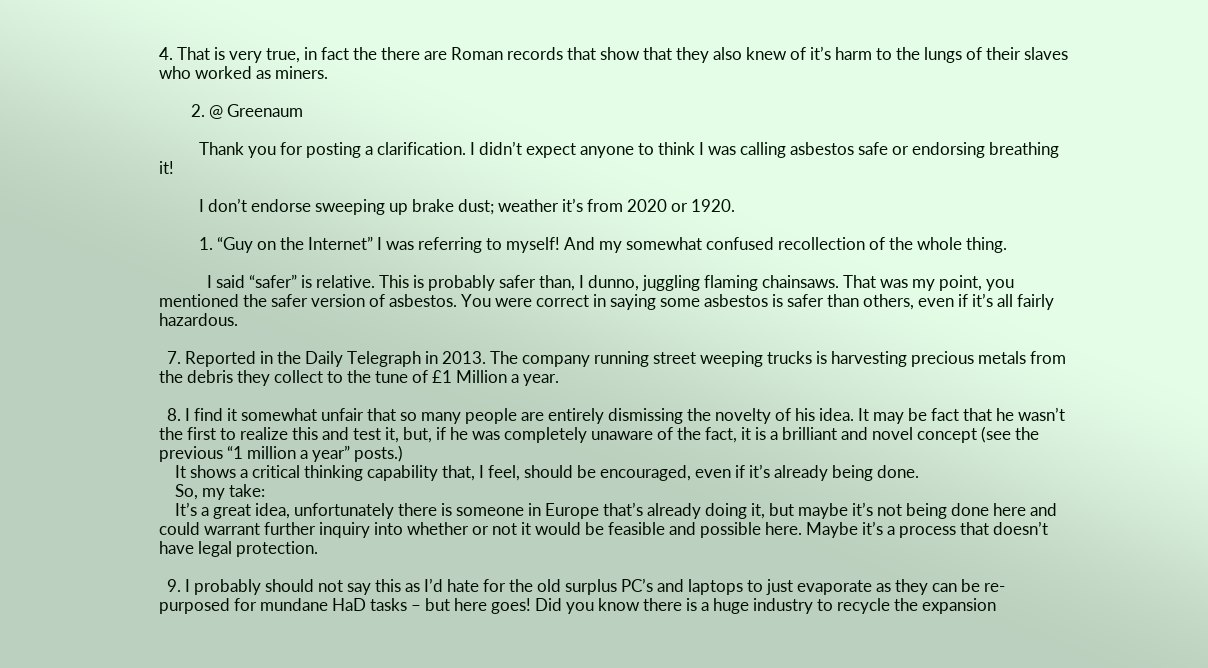4. That is very true, in fact the there are Roman records that show that they also knew of it’s harm to the lungs of their slaves who worked as miners.

        2. @ Greenaum

          Thank you for posting a clarification. I didn’t expect anyone to think I was calling asbestos safe or endorsing breathing it!

          I don’t endorse sweeping up brake dust; weather it’s from 2020 or 1920.

          1. “Guy on the Internet” I was referring to myself! And my somewhat confused recollection of the whole thing.

            I said “safer” is relative. This is probably safer than, I dunno, juggling flaming chainsaws. That was my point, you mentioned the safer version of asbestos. You were correct in saying some asbestos is safer than others, even if it’s all fairly hazardous.

  7. Reported in the Daily Telegraph in 2013. The company running street weeping trucks is harvesting precious metals from the debris they collect to the tune of £1 Million a year.

  8. I find it somewhat unfair that so many people are entirely dismissing the novelty of his idea. It may be fact that he wasn’t the first to realize this and test it, but, if he was completely unaware of the fact, it is a brilliant and novel concept (see the previous “1 million a year” posts.)
    It shows a critical thinking capability that, I feel, should be encouraged, even if it’s already being done.
    So, my take:
    It’s a great idea, unfortunately there is someone in Europe that’s already doing it, but maybe it’s not being done here and could warrant further inquiry into whether or not it would be feasible and possible here. Maybe it’s a process that doesn’t have legal protection.

  9. I probably should not say this as I’d hate for the old surplus PC’s and laptops to just evaporate as they can be re-purposed for mundane HaD tasks – but here goes! Did you know there is a huge industry to recycle the expansion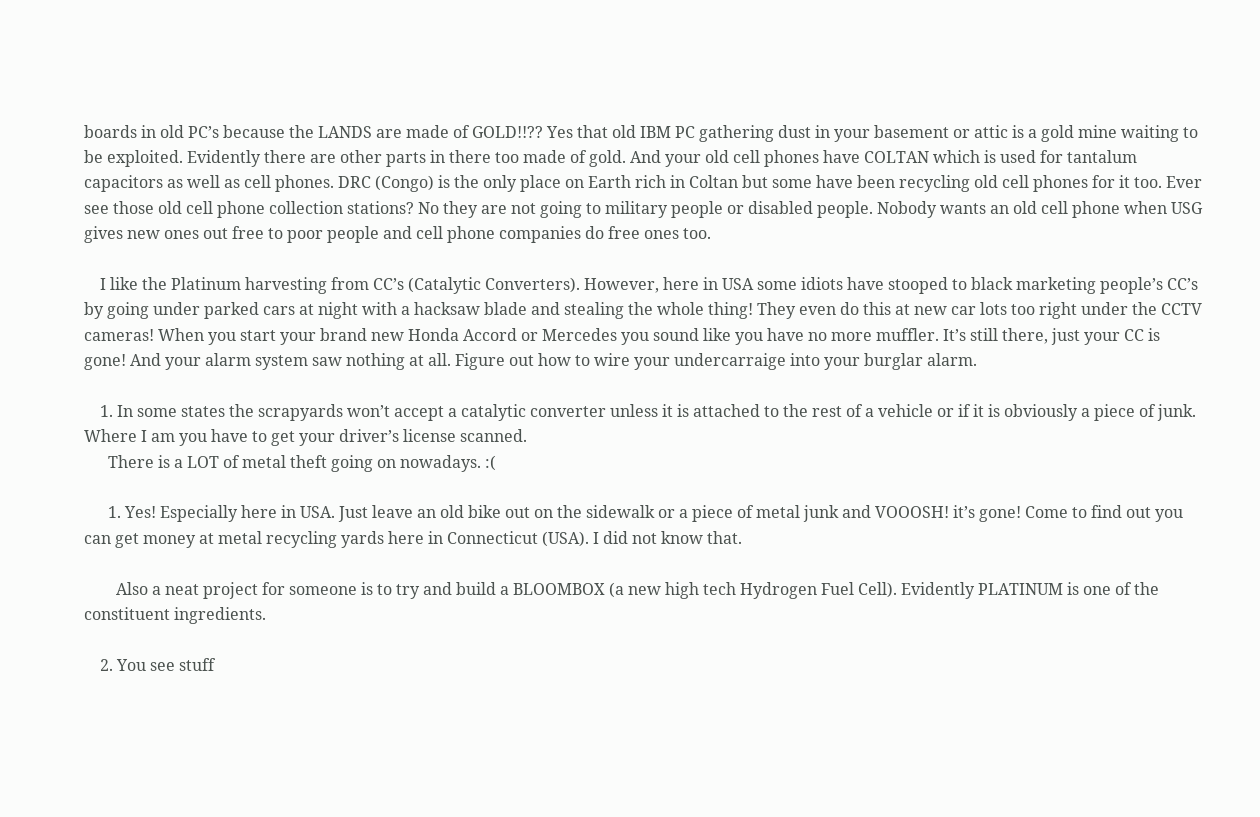boards in old PC’s because the LANDS are made of GOLD!!?? Yes that old IBM PC gathering dust in your basement or attic is a gold mine waiting to be exploited. Evidently there are other parts in there too made of gold. And your old cell phones have COLTAN which is used for tantalum capacitors as well as cell phones. DRC (Congo) is the only place on Earth rich in Coltan but some have been recycling old cell phones for it too. Ever see those old cell phone collection stations? No they are not going to military people or disabled people. Nobody wants an old cell phone when USG gives new ones out free to poor people and cell phone companies do free ones too.

    I like the Platinum harvesting from CC’s (Catalytic Converters). However, here in USA some idiots have stooped to black marketing people’s CC’s by going under parked cars at night with a hacksaw blade and stealing the whole thing! They even do this at new car lots too right under the CCTV cameras! When you start your brand new Honda Accord or Mercedes you sound like you have no more muffler. It’s still there, just your CC is gone! And your alarm system saw nothing at all. Figure out how to wire your undercarraige into your burglar alarm.

    1. In some states the scrapyards won’t accept a catalytic converter unless it is attached to the rest of a vehicle or if it is obviously a piece of junk. Where I am you have to get your driver’s license scanned.
      There is a LOT of metal theft going on nowadays. :(

      1. Yes! Especially here in USA. Just leave an old bike out on the sidewalk or a piece of metal junk and VOOOSH! it’s gone! Come to find out you can get money at metal recycling yards here in Connecticut (USA). I did not know that.

        Also a neat project for someone is to try and build a BLOOMBOX (a new high tech Hydrogen Fuel Cell). Evidently PLATINUM is one of the constituent ingredients.

    2. You see stuff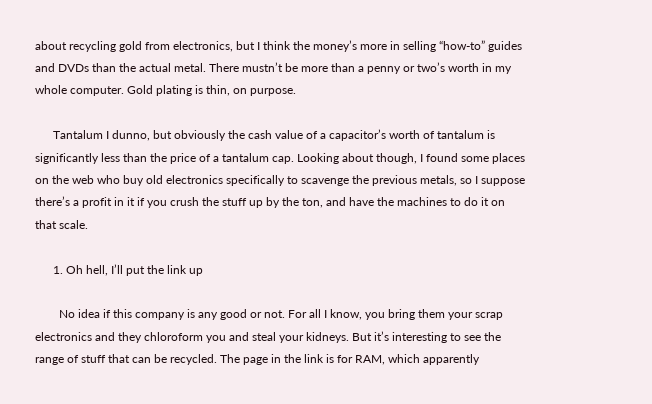about recycling gold from electronics, but I think the money’s more in selling “how-to” guides and DVDs than the actual metal. There mustn’t be more than a penny or two’s worth in my whole computer. Gold plating is thin, on purpose.

      Tantalum I dunno, but obviously the cash value of a capacitor’s worth of tantalum is significantly less than the price of a tantalum cap. Looking about though, I found some places on the web who buy old electronics specifically to scavenge the previous metals, so I suppose there’s a profit in it if you crush the stuff up by the ton, and have the machines to do it on that scale.

      1. Oh hell, I’ll put the link up

        No idea if this company is any good or not. For all I know, you bring them your scrap electronics and they chloroform you and steal your kidneys. But it’s interesting to see the range of stuff that can be recycled. The page in the link is for RAM, which apparently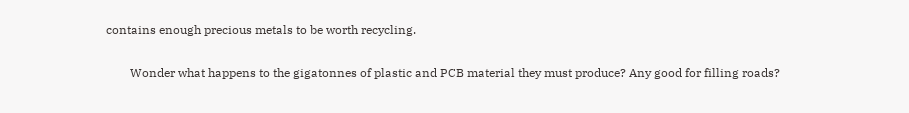contains enough precious metals to be worth recycling.

        Wonder what happens to the gigatonnes of plastic and PCB material they must produce? Any good for filling roads?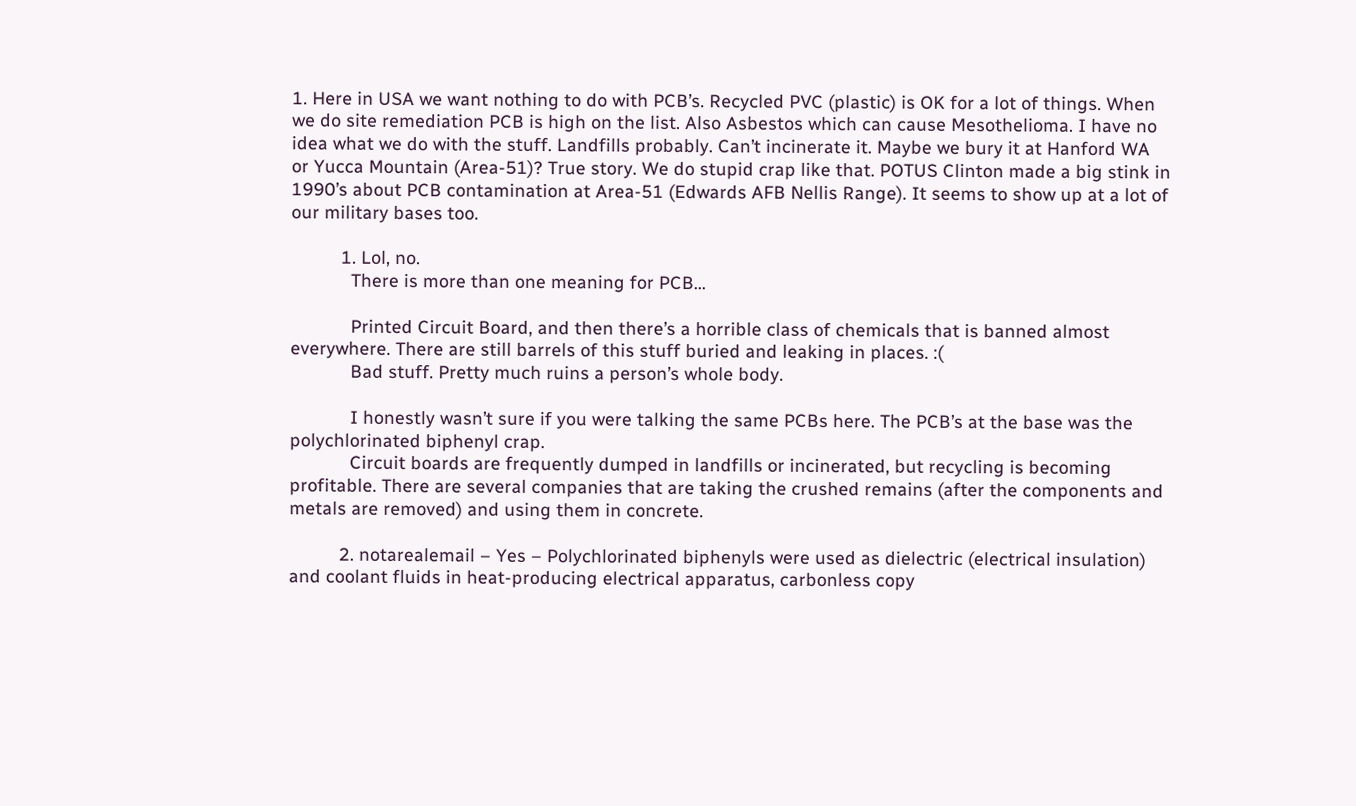1. Here in USA we want nothing to do with PCB’s. Recycled PVC (plastic) is OK for a lot of things. When we do site remediation PCB is high on the list. Also Asbestos which can cause Mesothelioma. I have no idea what we do with the stuff. Landfills probably. Can’t incinerate it. Maybe we bury it at Hanford WA or Yucca Mountain (Area-51)? True story. We do stupid crap like that. POTUS Clinton made a big stink in 1990’s about PCB contamination at Area-51 (Edwards AFB Nellis Range). It seems to show up at a lot of our military bases too.

          1. Lol, no.
            There is more than one meaning for PCB…

            Printed Circuit Board, and then there’s a horrible class of chemicals that is banned almost everywhere. There are still barrels of this stuff buried and leaking in places. :(
            Bad stuff. Pretty much ruins a person’s whole body.

            I honestly wasn’t sure if you were talking the same PCBs here. The PCB’s at the base was the polychlorinated biphenyl crap.
            Circuit boards are frequently dumped in landfills or incinerated, but recycling is becoming profitable. There are several companies that are taking the crushed remains (after the components and metals are removed) and using them in concrete.

          2. notarealemail – Yes – Polychlorinated biphenyls were used as dielectric (electrical insulation) and coolant fluids in heat-producing electrical apparatus, carbonless copy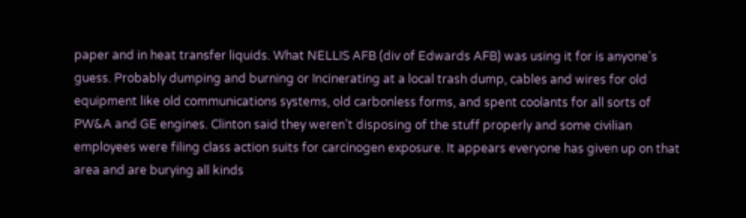paper and in heat transfer liquids. What NELLIS AFB (div of Edwards AFB) was using it for is anyone’s guess. Probably dumping and burning or Incinerating at a local trash dump, cables and wires for old equipment like old communications systems, old carbonless forms, and spent coolants for all sorts of PW&A and GE engines. Clinton said they weren’t disposing of the stuff properly and some civilian employees were filing class action suits for carcinogen exposure. It appears everyone has given up on that area and are burying all kinds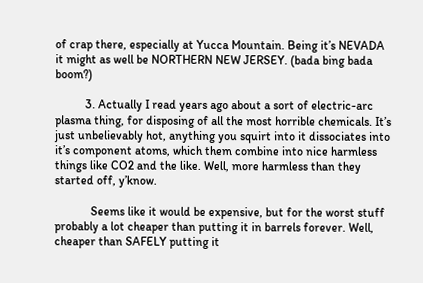of crap there, especially at Yucca Mountain. Being it’s NEVADA it might as well be NORTHERN NEW JERSEY. (bada bing bada boom?)

          3. Actually I read years ago about a sort of electric-arc plasma thing, for disposing of all the most horrible chemicals. It’s just unbelievably hot, anything you squirt into it dissociates into it’s component atoms, which them combine into nice harmless things like CO2 and the like. Well, more harmless than they started off, y’know.

            Seems like it would be expensive, but for the worst stuff probably a lot cheaper than putting it in barrels forever. Well, cheaper than SAFELY putting it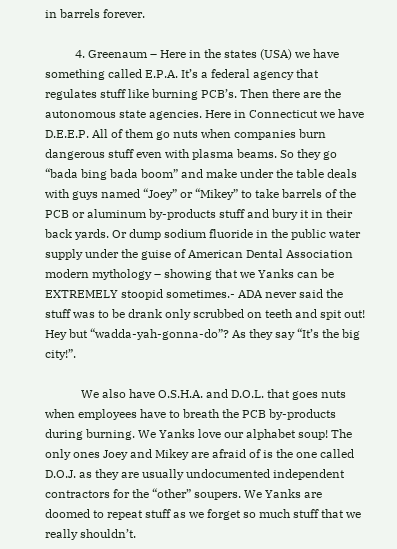in barrels forever.

          4. Greenaum – Here in the states (USA) we have something called E.P.A. It’s a federal agency that regulates stuff like burning PCB’s. Then there are the autonomous state agencies. Here in Connecticut we have D.E.E.P. All of them go nuts when companies burn dangerous stuff even with plasma beams. So they go “bada bing bada boom” and make under the table deals with guys named “Joey” or “Mikey” to take barrels of the PCB or aluminum by-products stuff and bury it in their back yards. Or dump sodium fluoride in the public water supply under the guise of American Dental Association modern mythology – showing that we Yanks can be EXTREMELY stoopid sometimes.- ADA never said the stuff was to be drank only scrubbed on teeth and spit out! Hey but “wadda-yah-gonna-do”? As they say “It’s the big city!”.

            We also have O.S.H.A. and D.O.L. that goes nuts when employees have to breath the PCB by-products during burning. We Yanks love our alphabet soup! The only ones Joey and Mikey are afraid of is the one called D.O.J. as they are usually undocumented independent contractors for the “other” soupers. We Yanks are doomed to repeat stuff as we forget so much stuff that we really shouldn’t.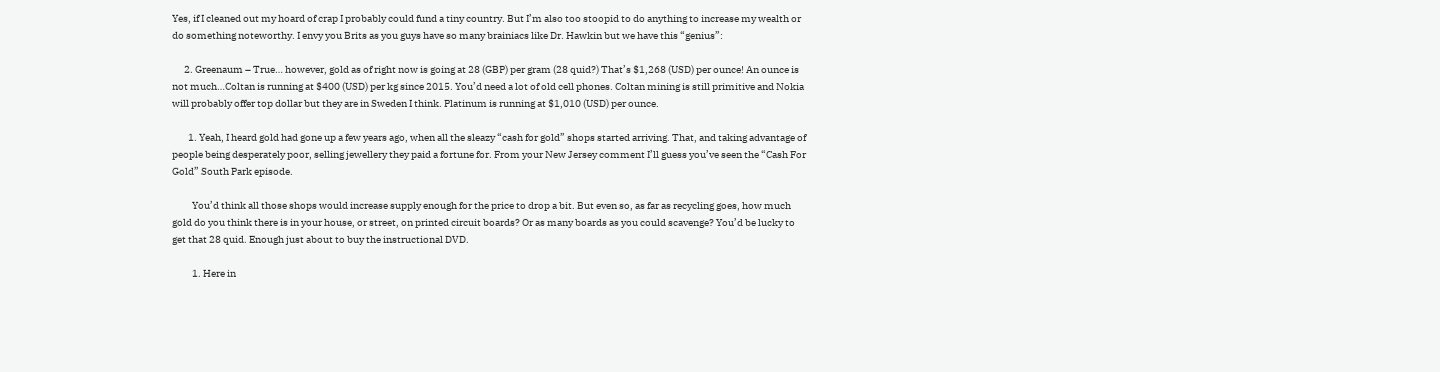Yes, if I cleaned out my hoard of crap I probably could fund a tiny country. But I’m also too stoopid to do anything to increase my wealth or do something noteworthy. I envy you Brits as you guys have so many brainiacs like Dr. Hawkin but we have this “genius”:

      2. Greenaum – True… however, gold as of right now is going at 28 (GBP) per gram (28 quid?) That’s $1,268 (USD) per ounce! An ounce is not much…Coltan is running at $400 (USD) per kg since 2015. You’d need a lot of old cell phones. Coltan mining is still primitive and Nokia will probably offer top dollar but they are in Sweden I think. Platinum is running at $1,010 (USD) per ounce.

        1. Yeah, I heard gold had gone up a few years ago, when all the sleazy “cash for gold” shops started arriving. That, and taking advantage of people being desperately poor, selling jewellery they paid a fortune for. From your New Jersey comment I’ll guess you’ve seen the “Cash For Gold” South Park episode.

          You’d think all those shops would increase supply enough for the price to drop a bit. But even so, as far as recycling goes, how much gold do you think there is in your house, or street, on printed circuit boards? Or as many boards as you could scavenge? You’d be lucky to get that 28 quid. Enough just about to buy the instructional DVD.

          1. Here in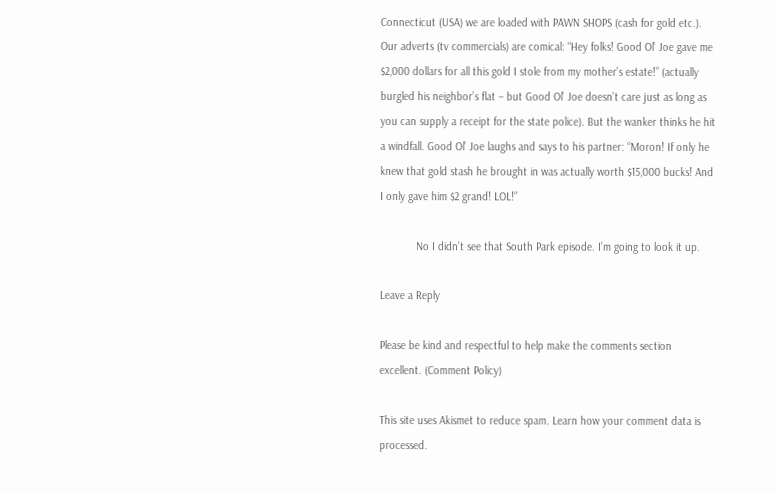Connecticut (USA) we are loaded with PAWN SHOPS (cash for gold etc.). Our adverts (tv commercials) are comical: “Hey folks! Good Ol’ Joe gave me $2,000 dollars for all this gold I stole from my mother’s estate!” (actually burgled his neighbor’s flat – but Good Ol’ Joe doesn’t care just as long as you can supply a receipt for the state police). But the wanker thinks he hit a windfall. Good Ol’ Joe laughs and says to his partner: “Moron! If only he knew that gold stash he brought in was actually worth $15,000 bucks! And I only gave him $2 grand! LOL!”

            No I didn’t see that South Park episode. I’m going to look it up.

Leave a Reply

Please be kind and respectful to help make the comments section excellent. (Comment Policy)

This site uses Akismet to reduce spam. Learn how your comment data is processed.